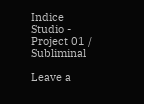Indice Studio - Project 01 / Subliminal

Leave a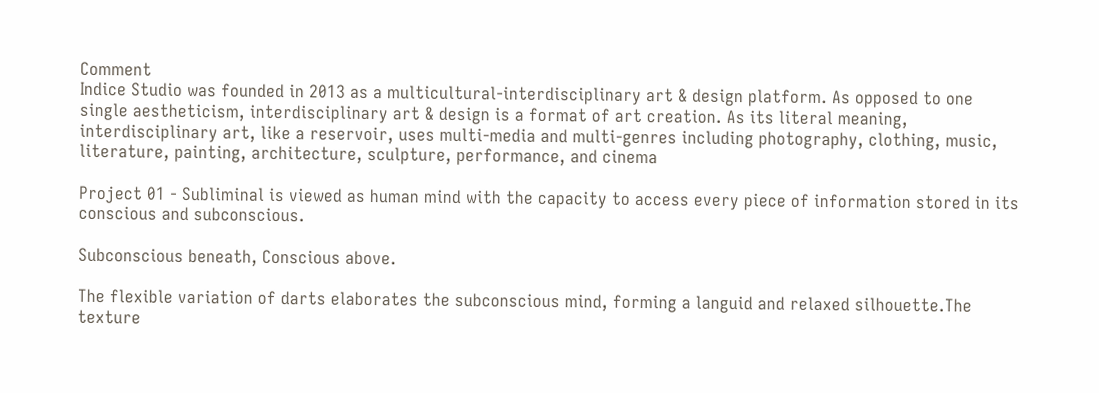Comment
Indice Studio was founded in 2013 as a multicultural-interdisciplinary art & design platform. As opposed to one single aestheticism, interdisciplinary art & design is a format of art creation. As its literal meaning, interdisciplinary art, like a reservoir, uses multi-media and multi-genres including photography, clothing, music, literature, painting, architecture, sculpture, performance, and cinema

Project 01 - Subliminal is viewed as human mind with the capacity to access every piece of information stored in its conscious and subconscious.

Subconscious beneath, Conscious above.

The flexible variation of darts elaborates the subconscious mind, forming a languid and relaxed silhouette.The texture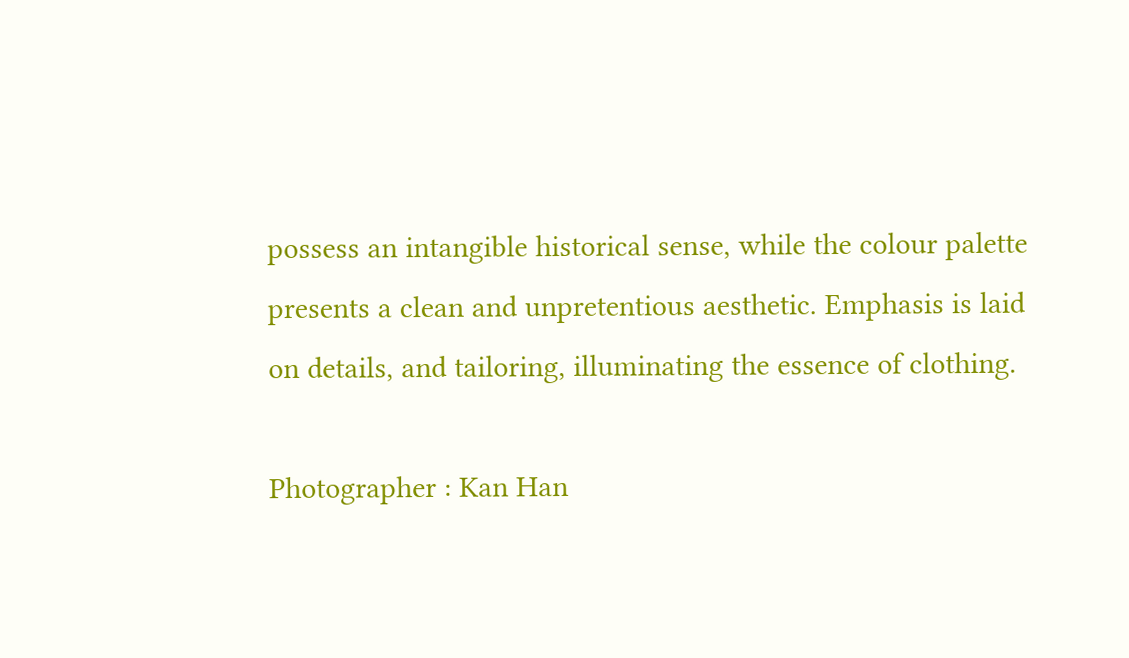possess an intangible historical sense, while the colour palette presents a clean and unpretentious aesthetic. Emphasis is laid on details, and tailoring, illuminating the essence of clothing.

Photographer : Kan Han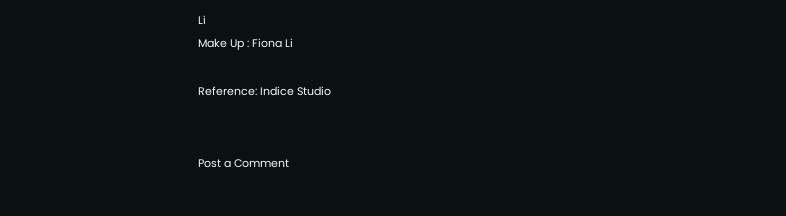Li
Make Up : Fiona Li

Reference: Indice Studio


Post a Comment